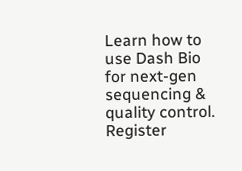Learn how to use Dash Bio for next-gen sequencing & quality control. Register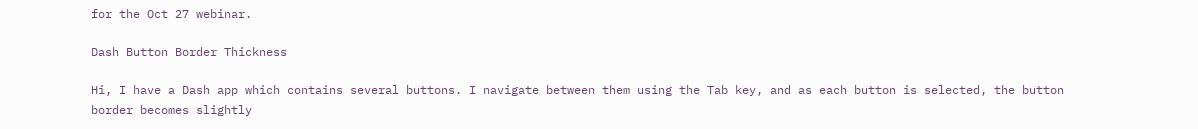for the Oct 27 webinar.

Dash Button Border Thickness

Hi, I have a Dash app which contains several buttons. I navigate between them using the Tab key, and as each button is selected, the button border becomes slightly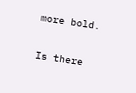more bold.

Is there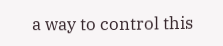a way to control this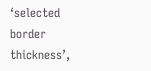‘selected border thickness’,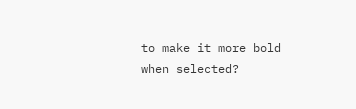to make it more bold when selected?